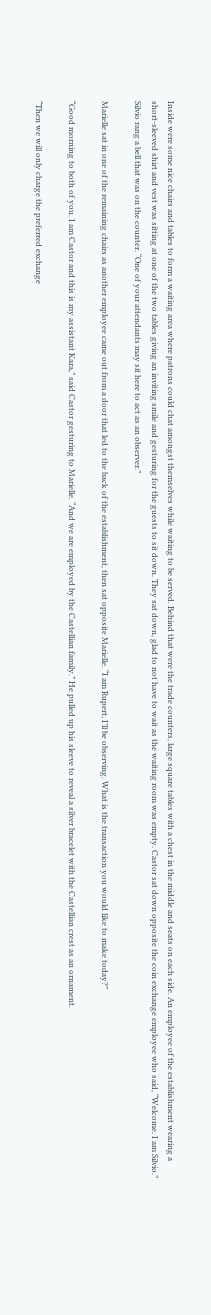Inside were some nice chairs and tables to form a waiting area where patrons could chat amongst themselves while waiting to be served. Behind that were the trade counters, large square tables with a chest in the middle and seats on each side. An employee of the establishment wearing a short-sleeved shirt and vest was sitting at one of the two tables giving an inviting smile and gesturing for the guests to sit down. They sat down, glad to not have to wait as the waiting room was empty. Castor sat down opposite the coin exchange employee who said, “Welcome. I am Silvio.” Silvio rang a bell that was on the counter. “One of your attendants may sit here to act as an observer.”

Marielle sat in one of the remaining chairs as another employee came out from a door that led to the back of the establishment, then sat opposite Marielle. “I am Rupert, I’ll be observing. What is the transaction you would like to make today?”

“Good morning to both of you. I am Castor and this is my assistant Kara,” said Castor gesturing to Marielle. “And we are employed by the Castellian family.” He pulled up his sleeve to reveal a silver bracelet with the Castellian crest as an ornament.

“Then we will only charge the preferred exchange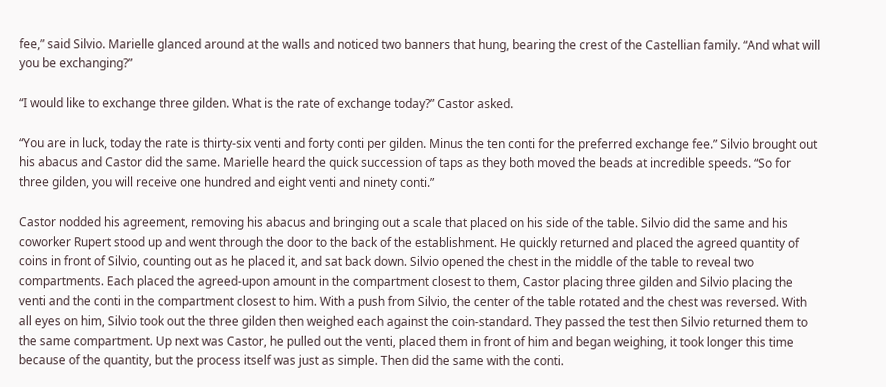fee,” said Silvio. Marielle glanced around at the walls and noticed two banners that hung, bearing the crest of the Castellian family. “And what will you be exchanging?”

“I would like to exchange three gilden. What is the rate of exchange today?” Castor asked.

“You are in luck, today the rate is thirty-six venti and forty conti per gilden. Minus the ten conti for the preferred exchange fee.” Silvio brought out his abacus and Castor did the same. Marielle heard the quick succession of taps as they both moved the beads at incredible speeds. “So for three gilden, you will receive one hundred and eight venti and ninety conti.”

Castor nodded his agreement, removing his abacus and bringing out a scale that placed on his side of the table. Silvio did the same and his coworker Rupert stood up and went through the door to the back of the establishment. He quickly returned and placed the agreed quantity of coins in front of Silvio, counting out as he placed it, and sat back down. Silvio opened the chest in the middle of the table to reveal two compartments. Each placed the agreed-upon amount in the compartment closest to them, Castor placing three gilden and Silvio placing the venti and the conti in the compartment closest to him. With a push from Silvio, the center of the table rotated and the chest was reversed. With all eyes on him, Silvio took out the three gilden then weighed each against the coin-standard. They passed the test then Silvio returned them to the same compartment. Up next was Castor, he pulled out the venti, placed them in front of him and began weighing, it took longer this time because of the quantity, but the process itself was just as simple. Then did the same with the conti.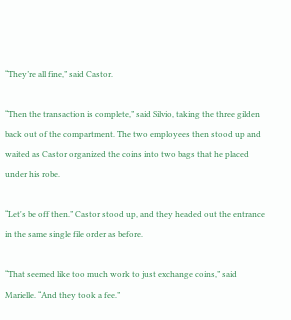“They’re all fine,” said Castor.

“Then the transaction is complete,” said Silvio, taking the three gilden back out of the compartment. The two employees then stood up and waited as Castor organized the coins into two bags that he placed under his robe.

“Let's be off then.” Castor stood up, and they headed out the entrance in the same single file order as before.

“That seemed like too much work to just exchange coins,” said Marielle. “And they took a fee.”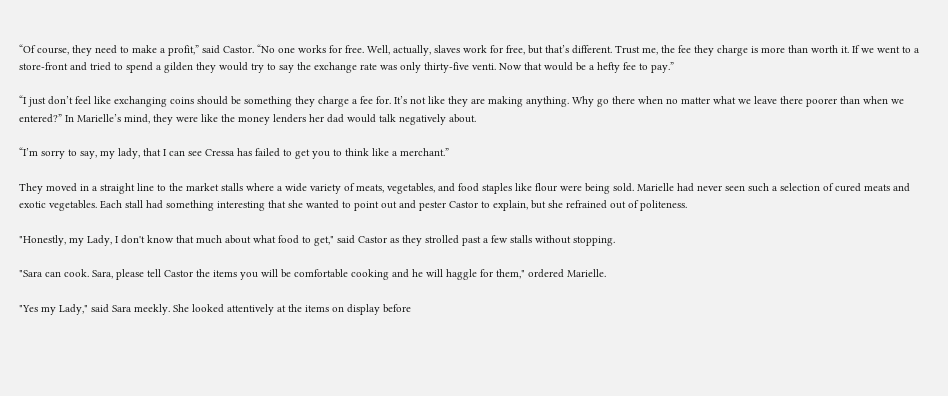“Of course, they need to make a profit,” said Castor. “No one works for free. Well, actually, slaves work for free, but that’s different. Trust me, the fee they charge is more than worth it. If we went to a store-front and tried to spend a gilden they would try to say the exchange rate was only thirty-five venti. Now that would be a hefty fee to pay.”

“I just don’t feel like exchanging coins should be something they charge a fee for. It’s not like they are making anything. Why go there when no matter what we leave there poorer than when we entered?” In Marielle’s mind, they were like the money lenders her dad would talk negatively about.

“I’m sorry to say, my lady, that I can see Cressa has failed to get you to think like a merchant.”

They moved in a straight line to the market stalls where a wide variety of meats, vegetables, and food staples like flour were being sold. Marielle had never seen such a selection of cured meats and exotic vegetables. Each stall had something interesting that she wanted to point out and pester Castor to explain, but she refrained out of politeness.

"Honestly, my Lady, I don't know that much about what food to get," said Castor as they strolled past a few stalls without stopping.

"Sara can cook. Sara, please tell Castor the items you will be comfortable cooking and he will haggle for them," ordered Marielle.

"Yes my Lady," said Sara meekly. She looked attentively at the items on display before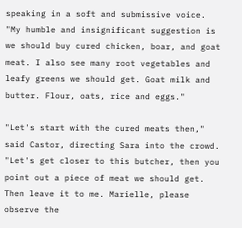speaking in a soft and submissive voice. "My humble and insignificant suggestion is we should buy cured chicken, boar, and goat meat. I also see many root vegetables and leafy greens we should get. Goat milk and butter. Flour, oats, rice and eggs."

"Let's start with the cured meats then," said Castor, directing Sara into the crowd. "Let's get closer to this butcher, then you point out a piece of meat we should get. Then leave it to me. Marielle, please observe the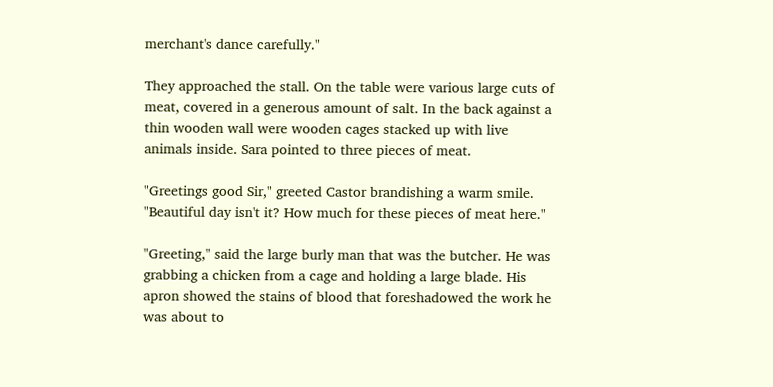merchant's dance carefully."

They approached the stall. On the table were various large cuts of meat, covered in a generous amount of salt. In the back against a thin wooden wall were wooden cages stacked up with live animals inside. Sara pointed to three pieces of meat.

"Greetings good Sir," greeted Castor brandishing a warm smile. "Beautiful day isn't it? How much for these pieces of meat here."

"Greeting," said the large burly man that was the butcher. He was grabbing a chicken from a cage and holding a large blade. His apron showed the stains of blood that foreshadowed the work he was about to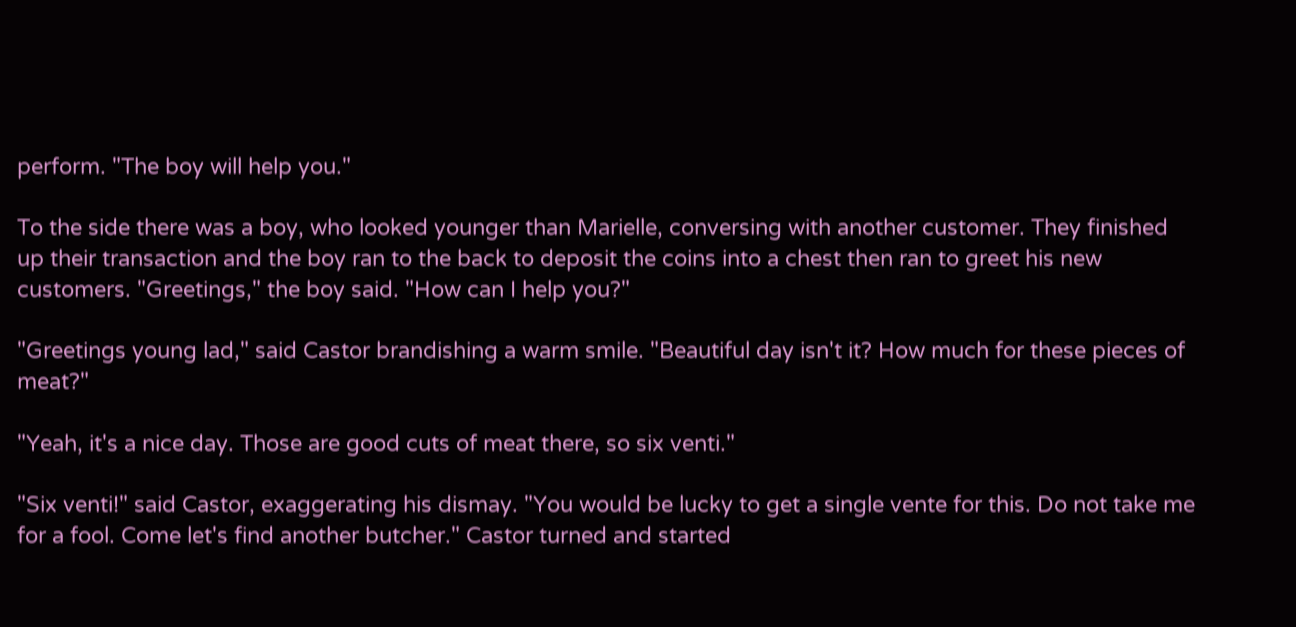perform. "The boy will help you."

To the side there was a boy, who looked younger than Marielle, conversing with another customer. They finished up their transaction and the boy ran to the back to deposit the coins into a chest then ran to greet his new customers. "Greetings," the boy said. "How can I help you?"

"Greetings young lad," said Castor brandishing a warm smile. "Beautiful day isn't it? How much for these pieces of meat?"

"Yeah, it's a nice day. Those are good cuts of meat there, so six venti."

"Six venti!" said Castor, exaggerating his dismay. "You would be lucky to get a single vente for this. Do not take me for a fool. Come let's find another butcher." Castor turned and started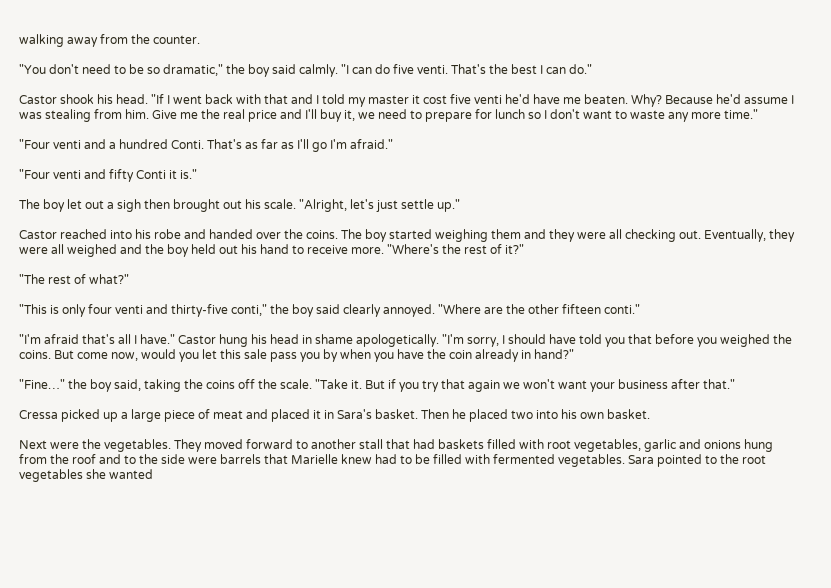walking away from the counter.

"You don't need to be so dramatic," the boy said calmly. "I can do five venti. That's the best I can do."

Castor shook his head. "If I went back with that and I told my master it cost five venti he'd have me beaten. Why? Because he'd assume I was stealing from him. Give me the real price and I'll buy it, we need to prepare for lunch so I don't want to waste any more time."

"Four venti and a hundred Conti. That's as far as I'll go I'm afraid."

"Four venti and fifty Conti it is."

The boy let out a sigh then brought out his scale. "Alright, let's just settle up."

Castor reached into his robe and handed over the coins. The boy started weighing them and they were all checking out. Eventually, they were all weighed and the boy held out his hand to receive more. "Where's the rest of it?"

"The rest of what?"

"This is only four venti and thirty-five conti," the boy said clearly annoyed. "Where are the other fifteen conti."

"I'm afraid that's all I have." Castor hung his head in shame apologetically. "I'm sorry, I should have told you that before you weighed the coins. But come now, would you let this sale pass you by when you have the coin already in hand?"

"Fine…" the boy said, taking the coins off the scale. "Take it. But if you try that again we won't want your business after that."

Cressa picked up a large piece of meat and placed it in Sara's basket. Then he placed two into his own basket.

Next were the vegetables. They moved forward to another stall that had baskets filled with root vegetables, garlic and onions hung from the roof and to the side were barrels that Marielle knew had to be filled with fermented vegetables. Sara pointed to the root vegetables she wanted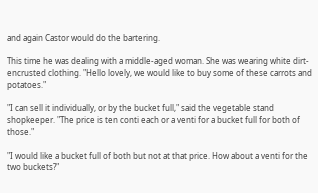and again Castor would do the bartering.

This time he was dealing with a middle-aged woman. She was wearing white dirt-encrusted clothing. "Hello lovely, we would like to buy some of these carrots and potatoes."

"I can sell it individually, or by the bucket full," said the vegetable stand shopkeeper. "The price is ten conti each or a venti for a bucket full for both of those."

"I would like a bucket full of both but not at that price. How about a venti for the two buckets?"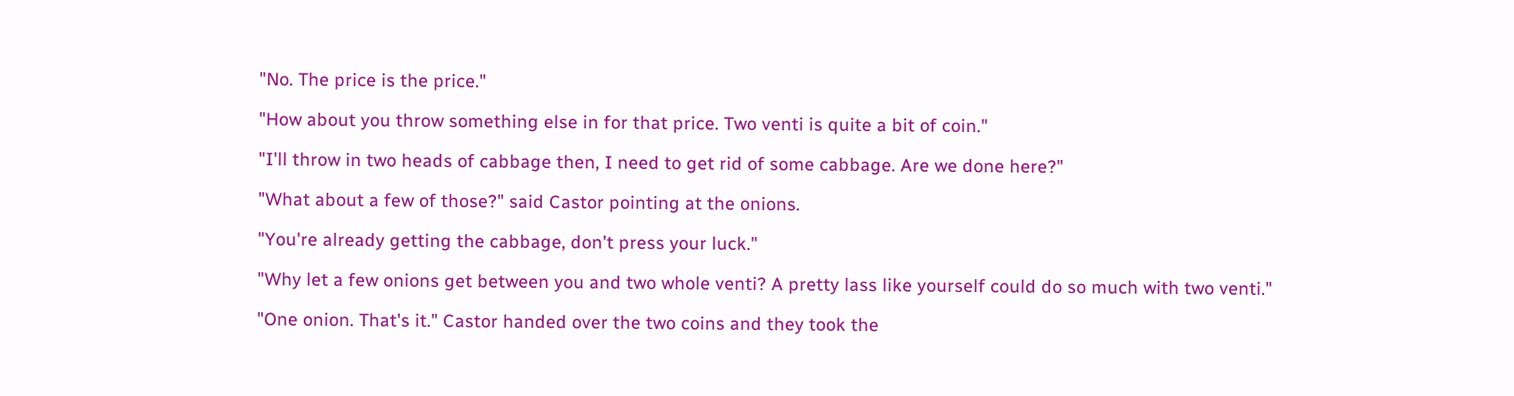"No. The price is the price."

"How about you throw something else in for that price. Two venti is quite a bit of coin."

"I'll throw in two heads of cabbage then, I need to get rid of some cabbage. Are we done here?"

"What about a few of those?" said Castor pointing at the onions.

"You're already getting the cabbage, don't press your luck."

"Why let a few onions get between you and two whole venti? A pretty lass like yourself could do so much with two venti."

"One onion. That's it." Castor handed over the two coins and they took the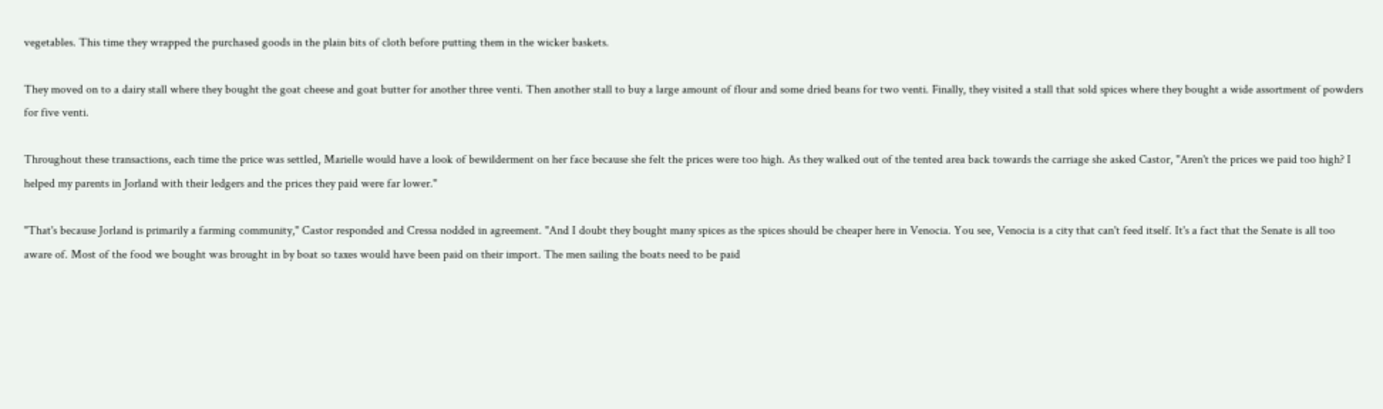vegetables. This time they wrapped the purchased goods in the plain bits of cloth before putting them in the wicker baskets.

They moved on to a dairy stall where they bought the goat cheese and goat butter for another three venti. Then another stall to buy a large amount of flour and some dried beans for two venti. Finally, they visited a stall that sold spices where they bought a wide assortment of powders for five venti.

Throughout these transactions, each time the price was settled, Marielle would have a look of bewilderment on her face because she felt the prices were too high. As they walked out of the tented area back towards the carriage she asked Castor, "Aren't the prices we paid too high? I helped my parents in Jorland with their ledgers and the prices they paid were far lower."

"That's because Jorland is primarily a farming community," Castor responded and Cressa nodded in agreement. "And I doubt they bought many spices as the spices should be cheaper here in Venocia. You see, Venocia is a city that can't feed itself. It's a fact that the Senate is all too aware of. Most of the food we bought was brought in by boat so taxes would have been paid on their import. The men sailing the boats need to be paid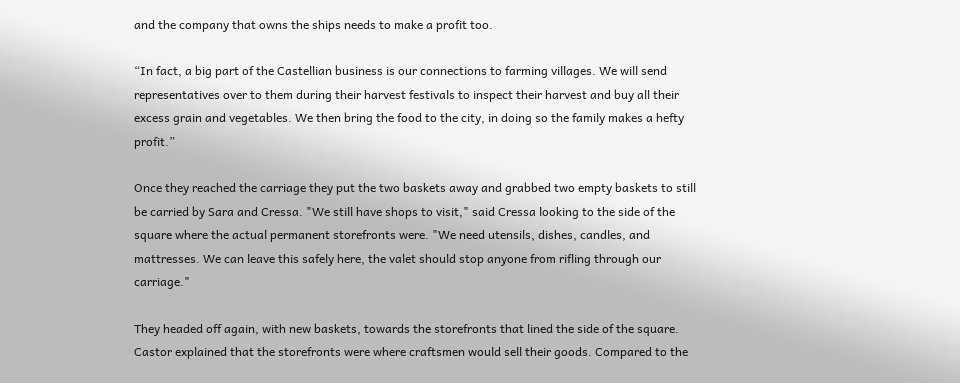and the company that owns the ships needs to make a profit too.

“In fact, a big part of the Castellian business is our connections to farming villages. We will send representatives over to them during their harvest festivals to inspect their harvest and buy all their excess grain and vegetables. We then bring the food to the city, in doing so the family makes a hefty profit.”

Once they reached the carriage they put the two baskets away and grabbed two empty baskets to still be carried by Sara and Cressa. "We still have shops to visit," said Cressa looking to the side of the square where the actual permanent storefronts were. "We need utensils, dishes, candles, and mattresses. We can leave this safely here, the valet should stop anyone from rifling through our carriage."

They headed off again, with new baskets, towards the storefronts that lined the side of the square. Castor explained that the storefronts were where craftsmen would sell their goods. Compared to the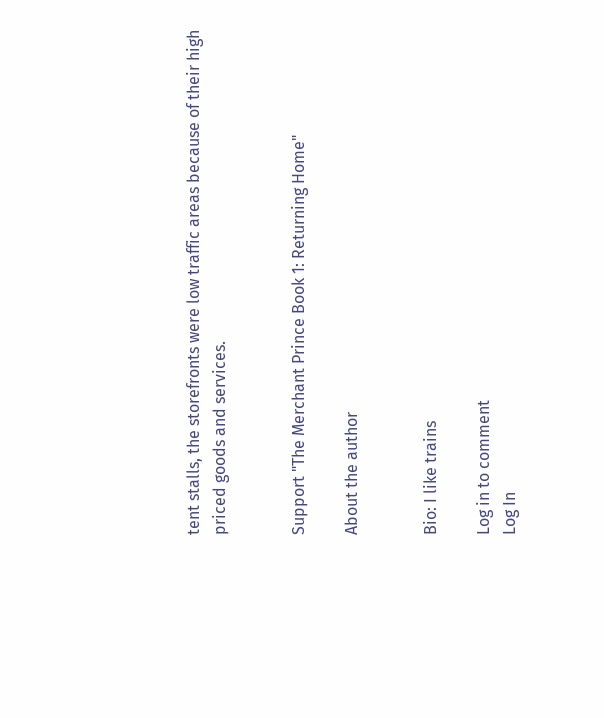tent stalls, the storefronts were low traffic areas because of their high priced goods and services.


Support "The Merchant Prince Book 1: Returning Home"

About the author


Bio: I like trains

Log in to comment
Log In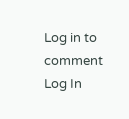Log in to comment
Log In